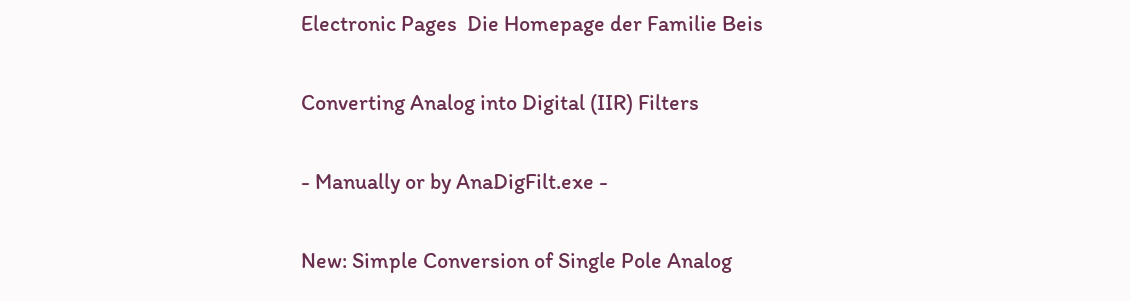Electronic Pages  Die Homepage der Familie Beis

Converting Analog into Digital (IIR) Filters

- Manually or by AnaDigFilt.exe -

New: Simple Conversion of Single Pole Analog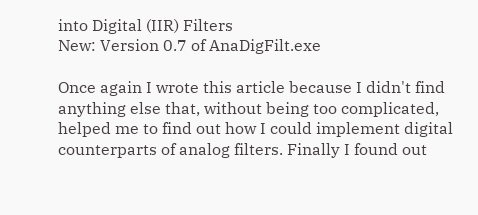into Digital (IIR) Filters
New: Version 0.7 of AnaDigFilt.exe

Once again I wrote this article because I didn't find anything else that, without being too complicated, helped me to find out how I could implement digital counterparts of analog filters. Finally I found out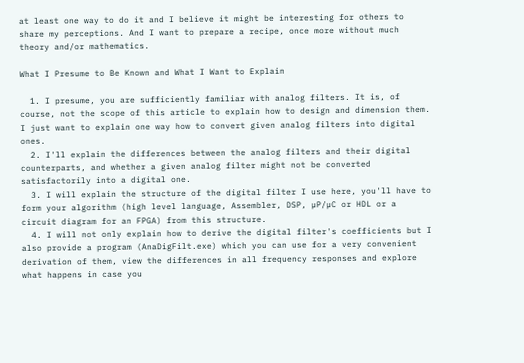at least one way to do it and I believe it might be interesting for others to share my perceptions. And I want to prepare a recipe, once more without much theory and/or mathematics.

What I Presume to Be Known and What I Want to Explain

  1. I presume, you are sufficiently familiar with analog filters. It is, of course, not the scope of this article to explain how to design and dimension them. I just want to explain one way how to convert given analog filters into digital ones.
  2. I'll explain the differences between the analog filters and their digital counterparts, and whether a given analog filter might not be converted satisfactorily into a digital one.
  3. I will explain the structure of the digital filter I use here, you'll have to form your algorithm (high level language, Assembler, DSP, µP/µC or HDL or a circuit diagram for an FPGA) from this structure.
  4. I will not only explain how to derive the digital filter's coefficients but I also provide a program (AnaDigFilt.exe) which you can use for a very convenient derivation of them, view the differences in all frequency responses and explore what happens in case you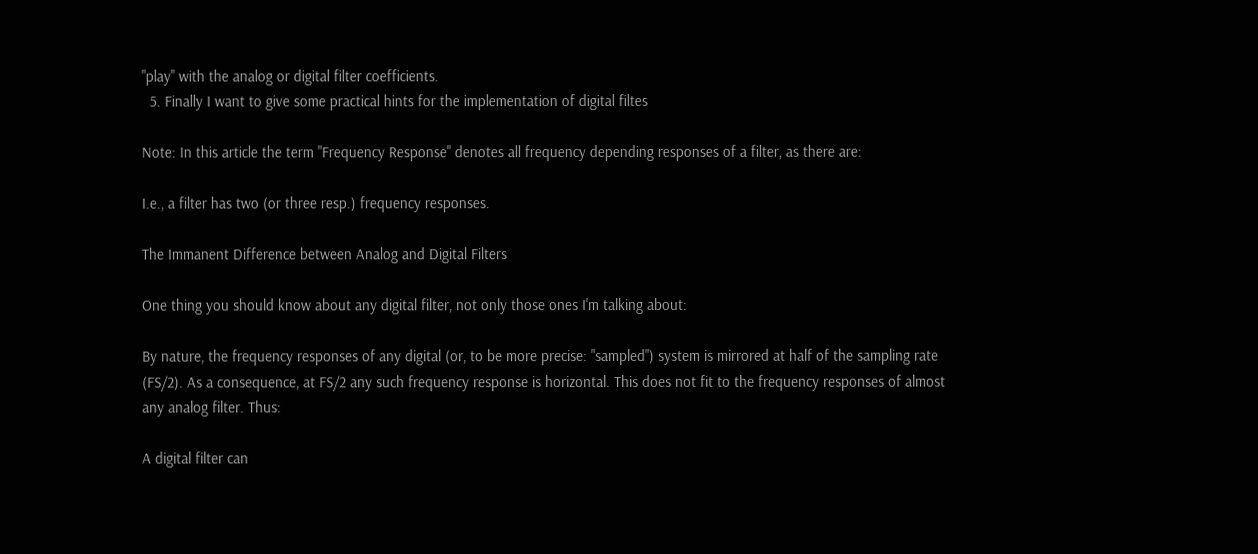"play" with the analog or digital filter coefficients.
  5. Finally I want to give some practical hints for the implementation of digital filtes

Note: In this article the term "Frequency Response" denotes all frequency depending responses of a filter, as there are:

I.e., a filter has two (or three resp.) frequency responses.

The Immanent Difference between Analog and Digital Filters

One thing you should know about any digital filter, not only those ones I'm talking about:

By nature, the frequency responses of any digital (or, to be more precise: "sampled") system is mirrored at half of the sampling rate (FS/2). As a consequence, at FS/2 any such frequency response is horizontal. This does not fit to the frequency responses of almost any analog filter. Thus:

A digital filter can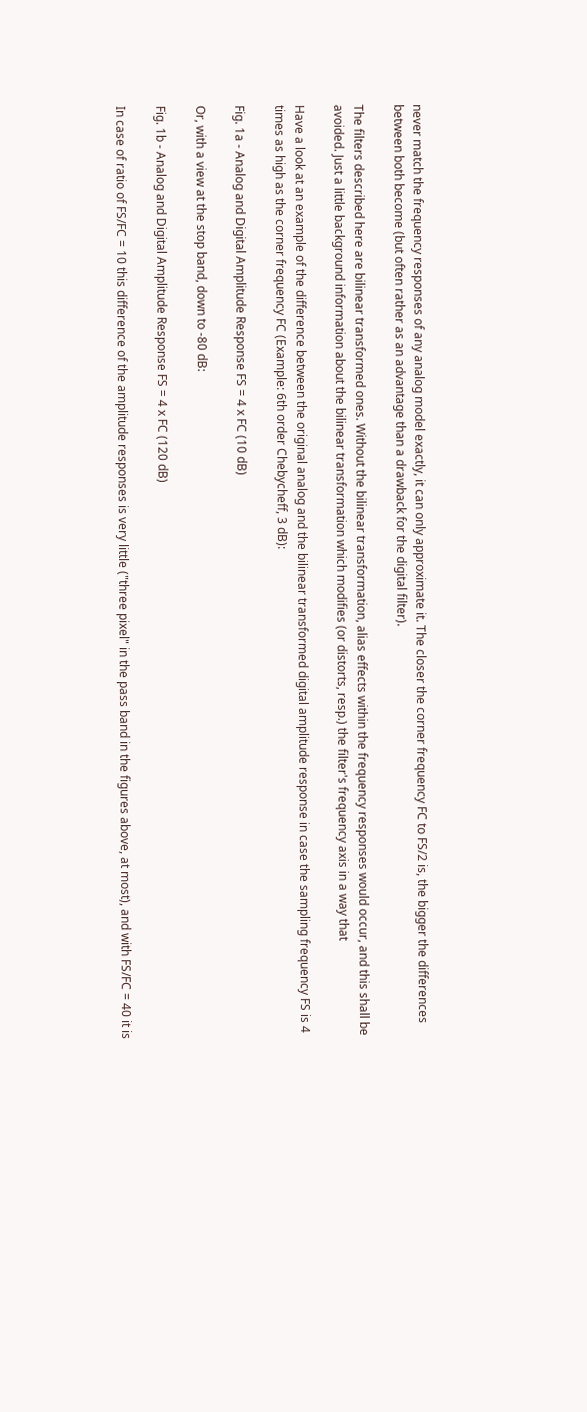never match the frequency responses of any analog model exactly, it can only approximate it. The closer the corner frequency FC to FS/2 is, the bigger the differences between both become (but often rather as an advantage than a drawback for the digital filter).

The filters described here are bilinear transformed ones. Without the bilinear transformation, alias effects within the frequency responses would occur, and this shall be avoided. Just a little background information about the bilinear transformation which modifies (or distorts, resp.) the filter's frequency axis in a way that

Have a look at an example of the difference between the original analog and the bilinear transformed digital amplitude response in case the sampling frequency FS is 4 times as high as the corner frequency FC (Example: 6th order Chebycheff, 3 dB):

Fig. 1a - Analog and Digital Amplitude Response FS = 4 x FC (10 dB)

Or, with a view at the stop band, down to -80 dB:

Fig. 1b - Analog and Digital Amplitude Response FS = 4 x FC (120 dB)

In case of ratio of FS/FC = 10 this difference of the amplitude responses is very little ("three pixel" in the pass band in the figures above, at most), and with FS/FC = 40 it is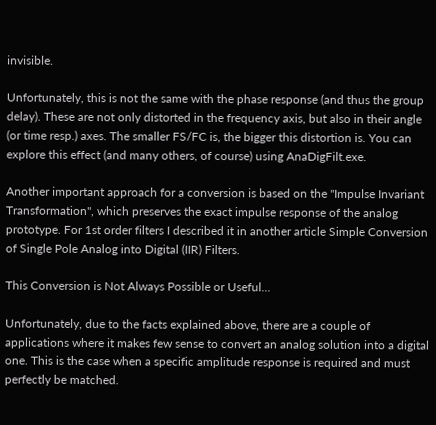invisible.

Unfortunately, this is not the same with the phase response (and thus the group delay). These are not only distorted in the frequency axis, but also in their angle (or time resp.) axes. The smaller FS/FC is, the bigger this distortion is. You can explore this effect (and many others, of course) using AnaDigFilt.exe.

Another important approach for a conversion is based on the "Impulse Invariant Transformation", which preserves the exact impulse response of the analog prototype. For 1st order filters I described it in another article Simple Conversion of Single Pole Analog into Digital (IIR) Filters.

This Conversion is Not Always Possible or Useful...

Unfortunately, due to the facts explained above, there are a couple of applications where it makes few sense to convert an analog solution into a digital one. This is the case when a specific amplitude response is required and must perfectly be matched.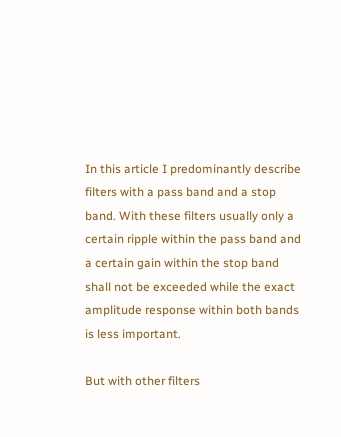In this article I predominantly describe filters with a pass band and a stop band. With these filters usually only a certain ripple within the pass band and a certain gain within the stop band shall not be exceeded while the exact amplitude response within both bands is less important.

But with other filters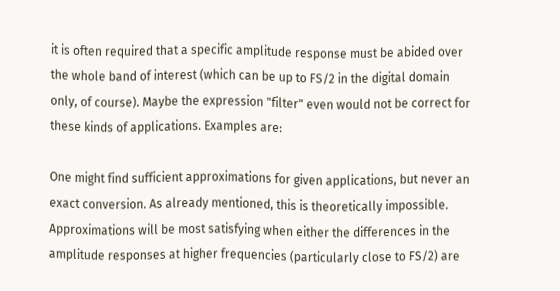it is often required that a specific amplitude response must be abided over the whole band of interest (which can be up to FS/2 in the digital domain only, of course). Maybe the expression "filter" even would not be correct for these kinds of applications. Examples are:

One might find sufficient approximations for given applications, but never an exact conversion. As already mentioned, this is theoretically impossible. Approximations will be most satisfying when either the differences in the amplitude responses at higher frequencies (particularly close to FS/2) are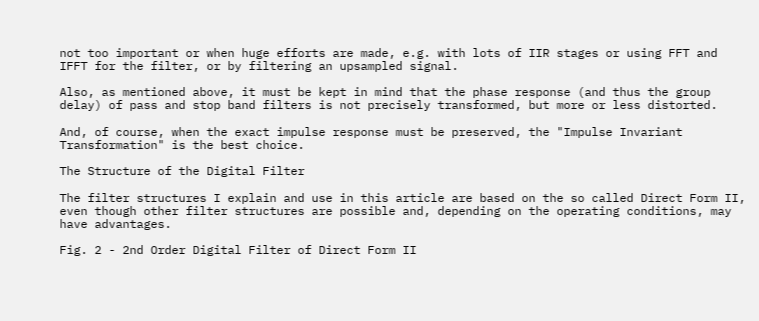not too important or when huge efforts are made, e.g. with lots of IIR stages or using FFT and IFFT for the filter, or by filtering an upsampled signal.

Also, as mentioned above, it must be kept in mind that the phase response (and thus the group delay) of pass and stop band filters is not precisely transformed, but more or less distorted.

And, of course, when the exact impulse response must be preserved, the "Impulse Invariant Transformation" is the best choice.

The Structure of the Digital Filter

The filter structures I explain and use in this article are based on the so called Direct Form II, even though other filter structures are possible and, depending on the operating conditions, may have advantages.

Fig. 2 - 2nd Order Digital Filter of Direct Form II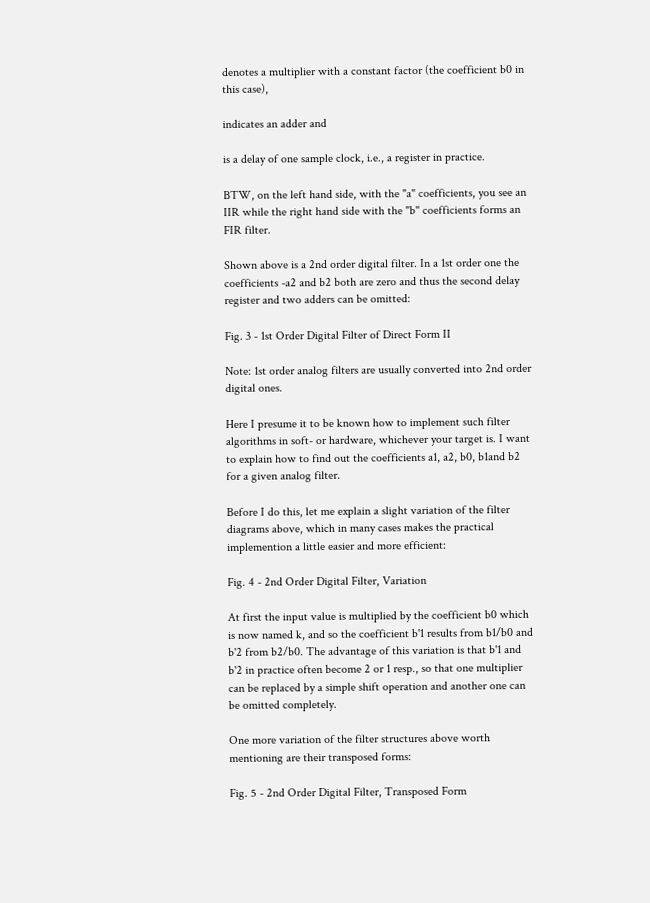denotes a multiplier with a constant factor (the coefficient b0 in this case),

indicates an adder and

is a delay of one sample clock, i.e., a register in practice.

BTW, on the left hand side, with the "a" coefficients, you see an IIR while the right hand side with the "b" coefficients forms an FIR filter.

Shown above is a 2nd order digital filter. In a 1st order one the coefficients -a2 and b2 both are zero and thus the second delay register and two adders can be omitted:

Fig. 3 - 1st Order Digital Filter of Direct Form II

Note: 1st order analog filters are usually converted into 2nd order digital ones.

Here I presume it to be known how to implement such filter algorithms in soft- or hardware, whichever your target is. I want to explain how to find out the coefficients a1, a2, b0, b1and b2 for a given analog filter.

Before I do this, let me explain a slight variation of the filter diagrams above, which in many cases makes the practical implemention a little easier and more efficient:

Fig. 4 - 2nd Order Digital Filter, Variation

At first the input value is multiplied by the coefficient b0 which is now named k, and so the coefficient b'1 results from b1/b0 and b'2 from b2/b0. The advantage of this variation is that b'1 and b'2 in practice often become 2 or 1 resp., so that one multiplier can be replaced by a simple shift operation and another one can be omitted completely.

One more variation of the filter structures above worth mentioning are their transposed forms:

Fig. 5 - 2nd Order Digital Filter, Transposed Form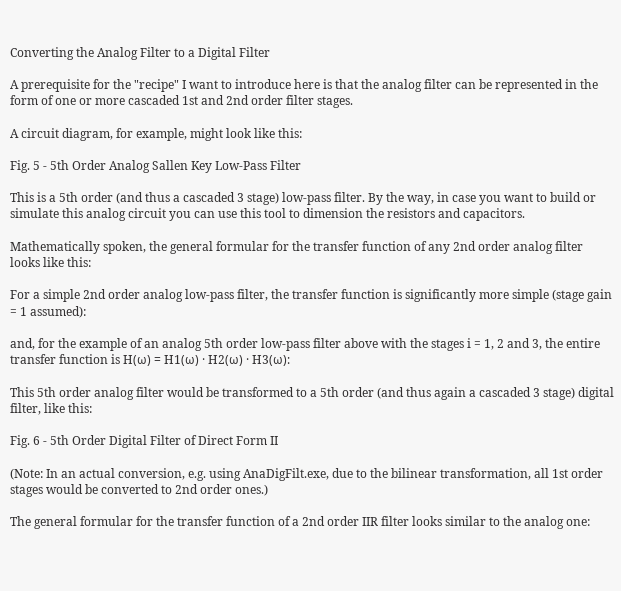Converting the Analog Filter to a Digital Filter

A prerequisite for the "recipe" I want to introduce here is that the analog filter can be represented in the form of one or more cascaded 1st and 2nd order filter stages.

A circuit diagram, for example, might look like this:

Fig. 5 - 5th Order Analog Sallen Key Low-Pass Filter

This is a 5th order (and thus a cascaded 3 stage) low-pass filter. By the way, in case you want to build or simulate this analog circuit you can use this tool to dimension the resistors and capacitors.

Mathematically spoken, the general formular for the transfer function of any 2nd order analog filter looks like this:

For a simple 2nd order analog low-pass filter, the transfer function is significantly more simple (stage gain = 1 assumed):

and, for the example of an analog 5th order low-pass filter above with the stages i = 1, 2 and 3, the entire transfer function is H(ω) = H1(ω) · H2(ω) · H3(ω):

This 5th order analog filter would be transformed to a 5th order (and thus again a cascaded 3 stage) digital filter, like this:

Fig. 6 - 5th Order Digital Filter of Direct Form II

(Note: In an actual conversion, e.g. using AnaDigFilt.exe, due to the bilinear transformation, all 1st order stages would be converted to 2nd order ones.)

The general formular for the transfer function of a 2nd order IIR filter looks similar to the analog one: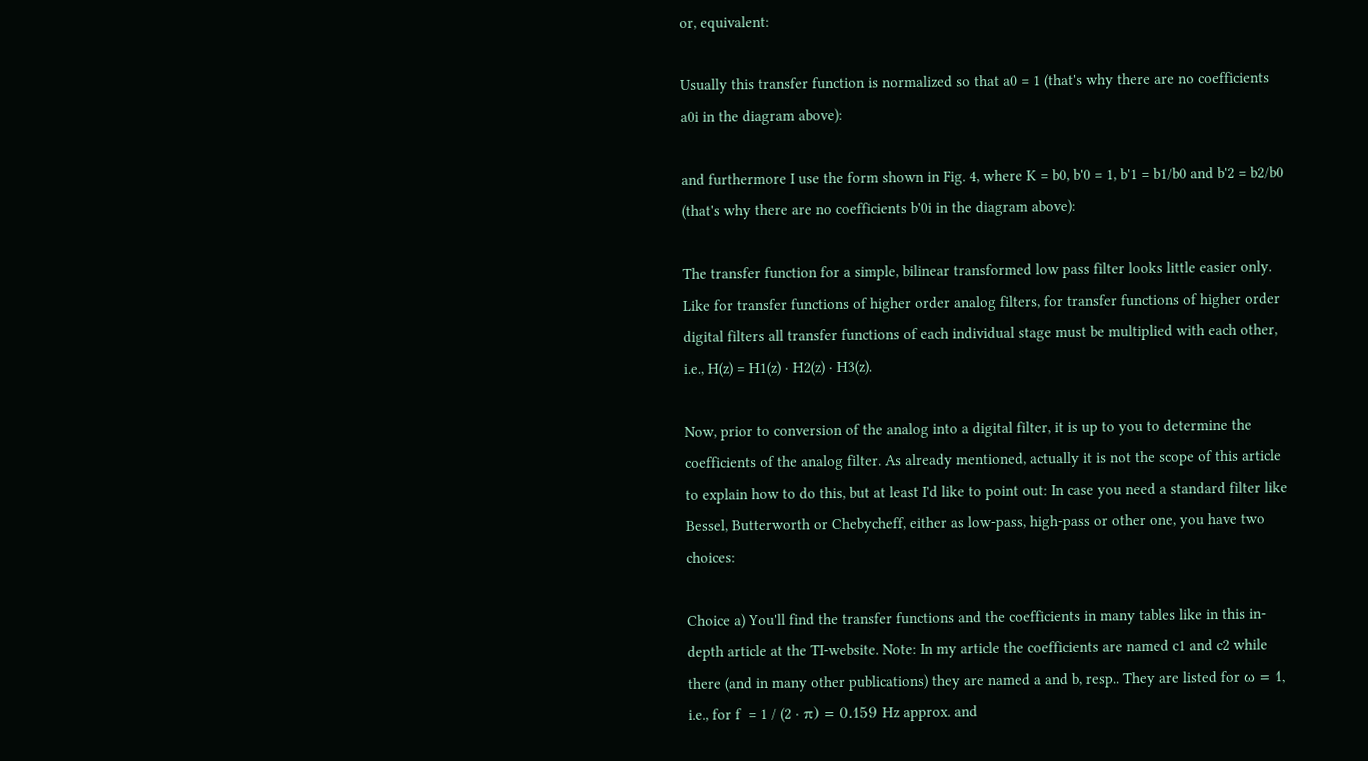or, equivalent:

Usually this transfer function is normalized so that a0 = 1 (that's why there are no coefficients a0i in the diagram above):

and furthermore I use the form shown in Fig. 4, where K = b0, b'0 = 1, b'1 = b1/b0 and b'2 = b2/b0 (that's why there are no coefficients b'0i in the diagram above):

The transfer function for a simple, bilinear transformed low pass filter looks little easier only. Like for transfer functions of higher order analog filters, for transfer functions of higher order digital filters all transfer functions of each individual stage must be multiplied with each other, i.e., H(z) = H1(z) · H2(z) · H3(z).

Now, prior to conversion of the analog into a digital filter, it is up to you to determine the coefficients of the analog filter. As already mentioned, actually it is not the scope of this article to explain how to do this, but at least I'd like to point out: In case you need a standard filter like Bessel, Butterworth or Chebycheff, either as low-pass, high-pass or other one, you have two choices:

Choice a) You'll find the transfer functions and the coefficients in many tables like in this in-depth article at the TI-website. Note: In my article the coefficients are named c1 and c2 while there (and in many other publications) they are named a and b, resp.. They are listed for ω = 1, i.e., for f  = 1 / (2 · π) = 0.159 Hz approx. and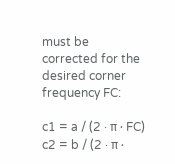must be corrected for the desired corner frequency FC:

c1 = a / (2 · π · FC)
c2 = b / (2 · π ·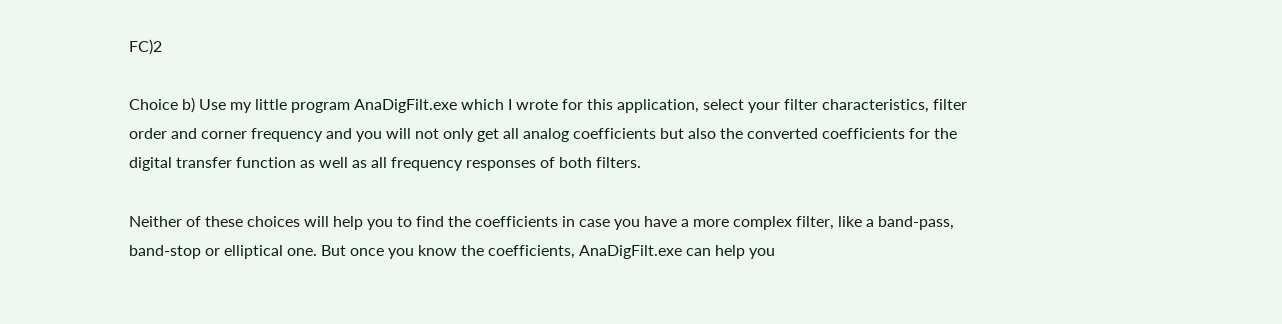FC)2

Choice b) Use my little program AnaDigFilt.exe which I wrote for this application, select your filter characteristics, filter order and corner frequency and you will not only get all analog coefficients but also the converted coefficients for the digital transfer function as well as all frequency responses of both filters.

Neither of these choices will help you to find the coefficients in case you have a more complex filter, like a band-pass, band-stop or elliptical one. But once you know the coefficients, AnaDigFilt.exe can help you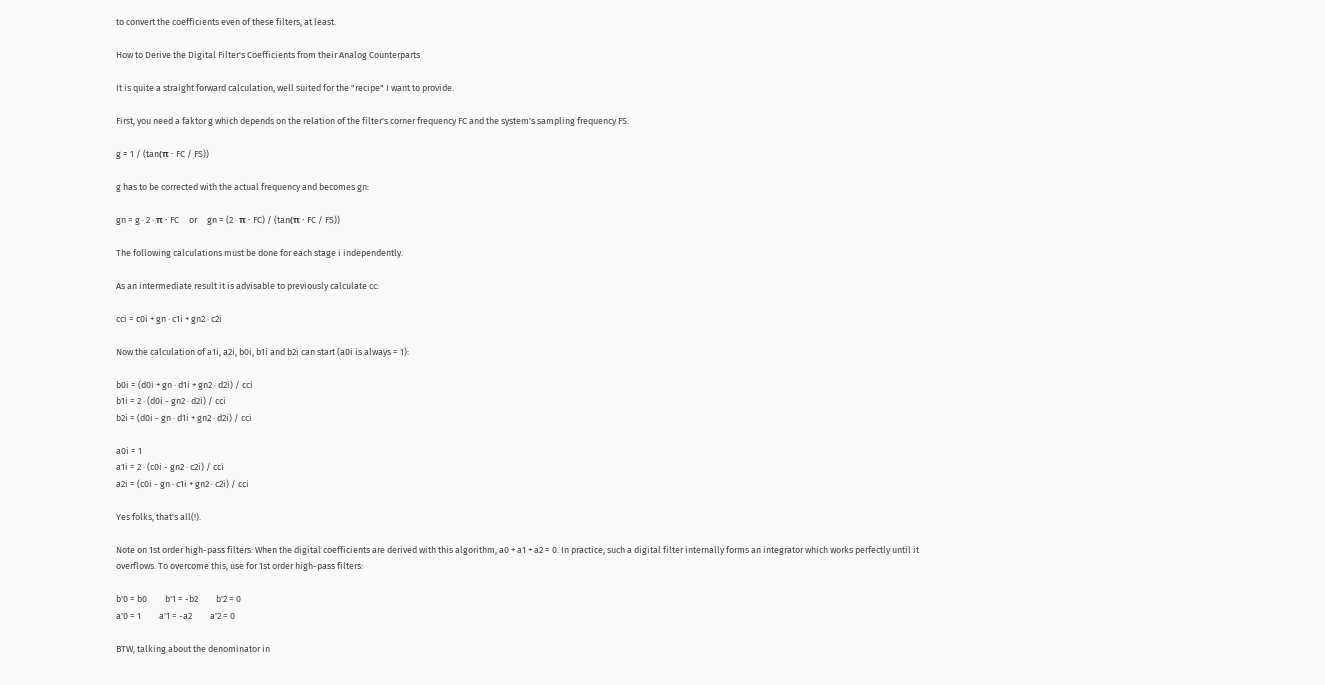to convert the coefficients even of these filters, at least.

How to Derive the Digital Filter's Coefficients from their Analog Counterparts

It is quite a straight forward calculation, well suited for the "recipe" I want to provide.

First, you need a faktor g which depends on the relation of the filter's corner frequency FC and the system's sampling frequency FS.

g = 1 / (tan(π · FC / FS))

g has to be corrected with the actual frequency and becomes gn:

gn = g · 2 · π · FC     or     gn = (2 · π · FC) / (tan(π · FC / FS))

The following calculations must be done for each stage i independently.

As an intermediate result it is advisable to previously calculate cc:

cci = c0i + gn · c1i + gn2 · c2i

Now the calculation of a1i, a2i, b0i, b1i and b2i can start (a0i is always = 1):

b0i = (d0i + gn · d1i + gn2 · d2i) / cci
b1i = 2 · (d0i - gn2 · d2i) / cci
b2i = (d0i - gn · d1i + gn2 · d2i) / cci

a0i = 1
a1i = 2 · (c0i - gn2 · c2i) / cci
a2i = (c0i - gn · c1i + gn2 · c2i) / cci

Yes folks, that's all(!).

Note on 1st order high-pass filters: When the digital coefficients are derived with this algorithm, a0 + a1 + a2 = 0. In practice, such a digital filter internally forms an integrator which works perfectly until it overflows. To overcome this, use for 1st order high-pass filters:

b'0 = b0         b'1 = -b2         b'2 = 0
a'0 = 1         a'1 = -a2         a'2 = 0

BTW, talking about the denominator in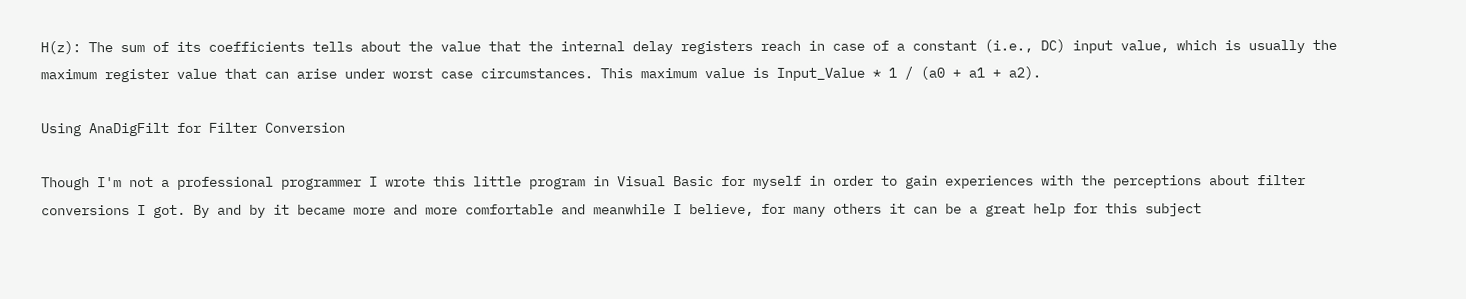H(z): The sum of its coefficients tells about the value that the internal delay registers reach in case of a constant (i.e., DC) input value, which is usually the maximum register value that can arise under worst case circumstances. This maximum value is Input_Value * 1 / (a0 + a1 + a2).

Using AnaDigFilt for Filter Conversion

Though I'm not a professional programmer I wrote this little program in Visual Basic for myself in order to gain experiences with the perceptions about filter conversions I got. By and by it became more and more comfortable and meanwhile I believe, for many others it can be a great help for this subject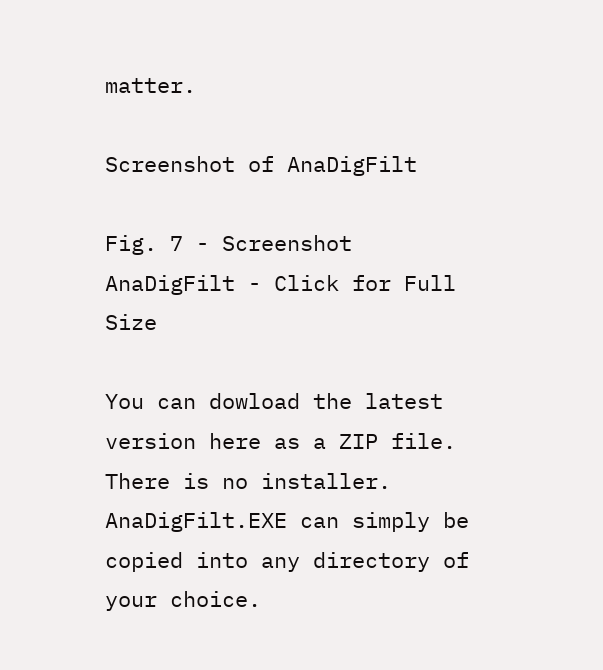matter.

Screenshot of AnaDigFilt

Fig. 7 - Screenshot AnaDigFilt - Click for Full Size

You can dowload the latest version here as a ZIP file. There is no installer. AnaDigFilt.EXE can simply be copied into any directory of your choice.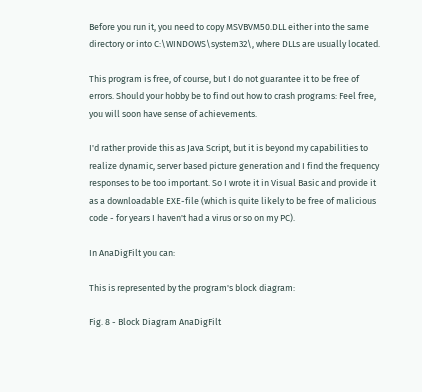Before you run it, you need to copy MSVBVM50.DLL either into the same directory or into C:\WINDOWS\system32\, where DLLs are usually located.

This program is free, of course, but I do not guarantee it to be free of errors. Should your hobby be to find out how to crash programs: Feel free, you will soon have sense of achievements.

I'd rather provide this as Java Script, but it is beyond my capabilities to realize dynamic, server based picture generation and I find the frequency responses to be too important. So I wrote it in Visual Basic and provide it as a downloadable EXE-file (which is quite likely to be free of malicious code - for years I haven't had a virus or so on my PC).

In AnaDigFilt you can:

This is represented by the program's block diagram:

Fig. 8 - Block Diagram AnaDigFilt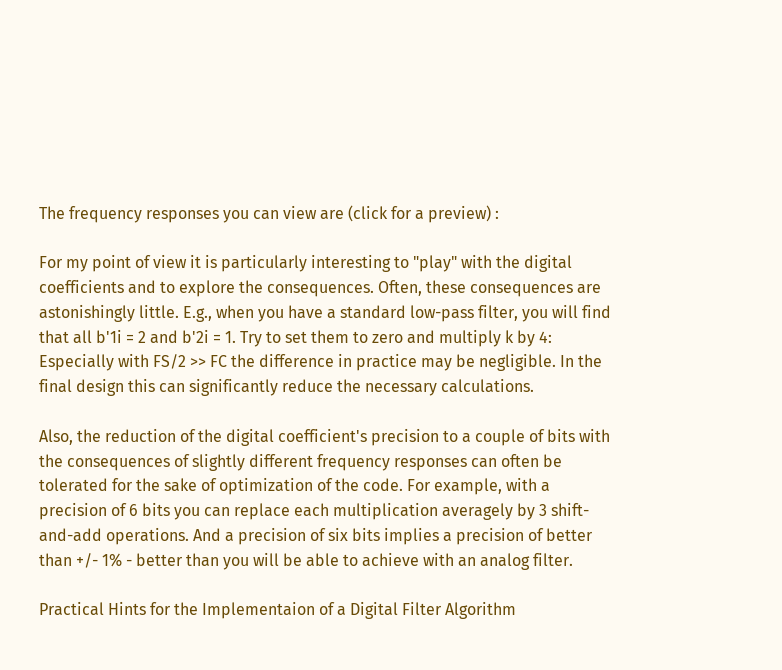The frequency responses you can view are (click for a preview) :

For my point of view it is particularly interesting to "play" with the digital coefficients and to explore the consequences. Often, these consequences are astonishingly little. E.g., when you have a standard low-pass filter, you will find that all b'1i = 2 and b'2i = 1. Try to set them to zero and multiply k by 4: Especially with FS/2 >> FC the difference in practice may be negligible. In the final design this can significantly reduce the necessary calculations.

Also, the reduction of the digital coefficient's precision to a couple of bits with the consequences of slightly different frequency responses can often be tolerated for the sake of optimization of the code. For example, with a precision of 6 bits you can replace each multiplication averagely by 3 shift-and-add operations. And a precision of six bits implies a precision of better than +/- 1% - better than you will be able to achieve with an analog filter.

Practical Hints for the Implementaion of a Digital Filter Algorithm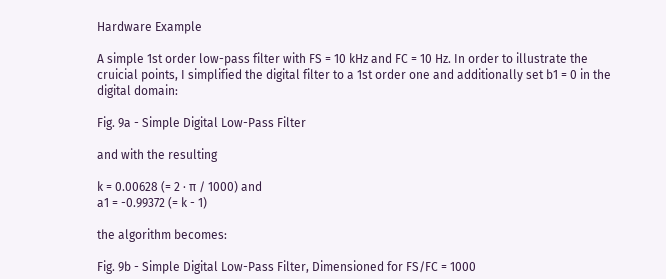Hardware Example

A simple 1st order low-pass filter with FS = 10 kHz and FC = 10 Hz. In order to illustrate the cruicial points, I simplified the digital filter to a 1st order one and additionally set b1 = 0 in the digital domain:

Fig. 9a - Simple Digital Low-Pass Filter

and with the resulting

k = 0.00628 (= 2 · π / 1000) and
a1 = -0.99372 (= k - 1)

the algorithm becomes:

Fig. 9b - Simple Digital Low-Pass Filter, Dimensioned for FS/FC = 1000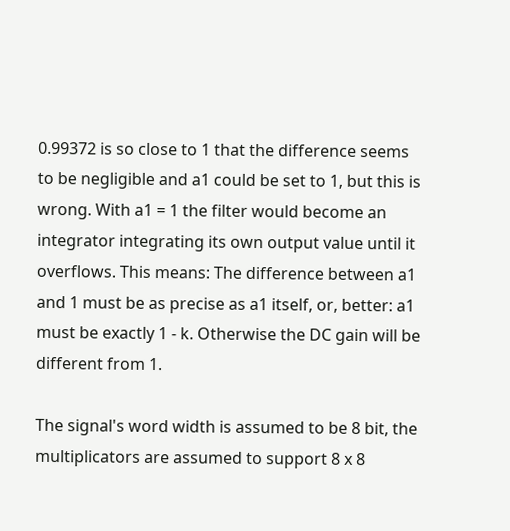0.99372 is so close to 1 that the difference seems to be negligible and a1 could be set to 1, but this is wrong. With a1 = 1 the filter would become an integrator integrating its own output value until it overflows. This means: The difference between a1 and 1 must be as precise as a1 itself, or, better: a1 must be exactly 1 - k. Otherwise the DC gain will be different from 1.

The signal's word width is assumed to be 8 bit, the multiplicators are assumed to support 8 x 8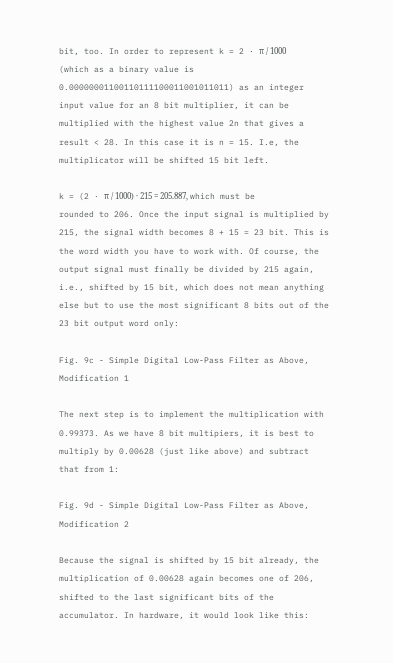bit, too. In order to represent k = 2 · π / 1000 (which as a binary value is 0.00000001100110111100011001011011) as an integer input value for an 8 bit multiplier, it can be multiplied with the highest value 2n that gives a result < 28. In this case it is n = 15. I.e, the multiplicator will be shifted 15 bit left.

k = (2 · π / 1000) · 215 = 205.887, which must be rounded to 206. Once the input signal is multiplied by 215, the signal width becomes 8 + 15 = 23 bit. This is the word width you have to work with. Of course, the output signal must finally be divided by 215 again, i.e., shifted by 15 bit, which does not mean anything else but to use the most significant 8 bits out of the 23 bit output word only:

Fig. 9c - Simple Digital Low-Pass Filter as Above, Modification 1

The next step is to implement the multiplication with 0.99373. As we have 8 bit multipiers, it is best to multiply by 0.00628 (just like above) and subtract that from 1:

Fig. 9d - Simple Digital Low-Pass Filter as Above, Modification 2

Because the signal is shifted by 15 bit already, the multiplication of 0.00628 again becomes one of 206, shifted to the last significant bits of the accumulator. In hardware, it would look like this: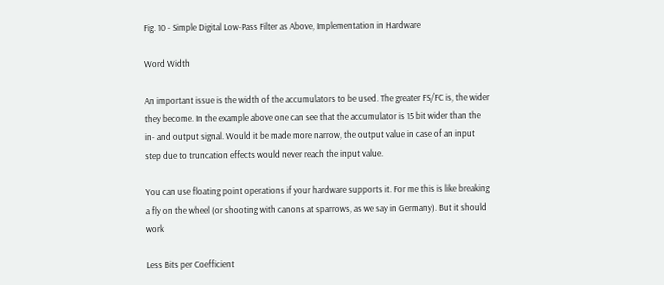Fig. 10 - Simple Digital Low-Pass Filter as Above, Implementation in Hardware

Word Width

An important issue is the width of the accumulators to be used. The greater FS/FC is, the wider they become. In the example above one can see that the accumulator is 15 bit wider than the in- and output signal. Would it be made more narrow, the output value in case of an input step due to truncation effects would never reach the input value.

You can use floating point operations if your hardware supports it. For me this is like breaking a fly on the wheel (or shooting with canons at sparrows, as we say in Germany). But it should work

Less Bits per Coefficient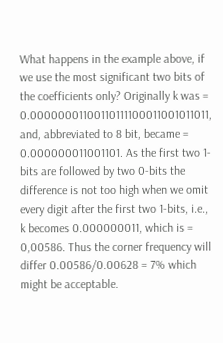What happens in the example above, if we use the most significant two bits of the coefficients only? Originally k was = 0.00000001100110111100011001011011, and, abbreviated to 8 bit, became = 0.000000011001101. As the first two 1-bits are followed by two 0-bits the difference is not too high when we omit every digit after the first two 1-bits, i.e., k becomes 0.000000011, which is = 0,00586. Thus the corner frequency will differ 0.00586/0.00628 = 7% which might be acceptable.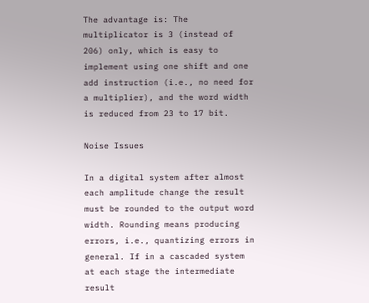The advantage is: The multiplicator is 3 (instead of 206) only, which is easy to implement using one shift and one add instruction (i.e., no need for a multiplier), and the word width is reduced from 23 to 17 bit.

Noise Issues

In a digital system after almost each amplitude change the result must be rounded to the output word width. Rounding means producing errors, i.e., quantizing errors in general. If in a cascaded system at each stage the intermediate result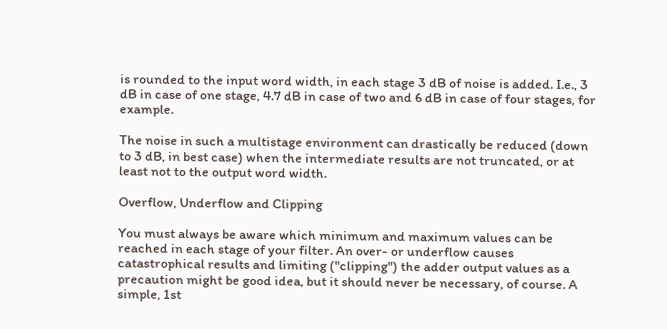is rounded to the input word width, in each stage 3 dB of noise is added. I.e., 3 dB in case of one stage, 4.7 dB in case of two and 6 dB in case of four stages, for example.

The noise in such a multistage environment can drastically be reduced (down to 3 dB, in best case) when the intermediate results are not truncated, or at least not to the output word width.

Overflow, Underflow and Clipping

You must always be aware which minimum and maximum values can be reached in each stage of your filter. An over- or underflow causes catastrophical results and limiting ("clipping") the adder output values as a precaution might be good idea, but it should never be necessary, of course. A simple, 1st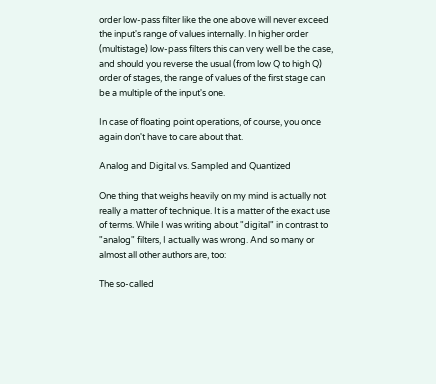order low-pass filter like the one above will never exceed the input's range of values internally. In higher order (multistage) low-pass filters this can very well be the case, and should you reverse the usual (from low Q to high Q) order of stages, the range of values of the first stage can be a multiple of the input's one.

In case of floating point operations, of course, you once again don't have to care about that.

Analog and Digital vs. Sampled and Quantized

One thing that weighs heavily on my mind is actually not really a matter of technique. It is a matter of the exact use of terms. While I was writing about "digital" in contrast to "analog" filters, I actually was wrong. And so many or almost all other authors are, too:

The so-called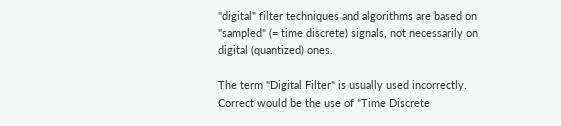"digital" filter techniques and algorithms are based on "sampled" (= time discrete) signals, not necessarily on digital (quantized) ones.

The term "Digital Filter" is usually used incorrectly. Correct would be the use of "Time Discrete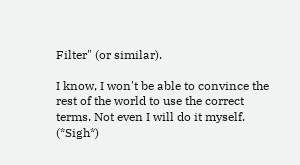Filter" (or similar).

I know, I won't be able to convince the rest of the world to use the correct terms. Not even I will do it myself. (*Sigh*)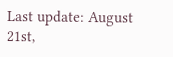Last update: August 21st,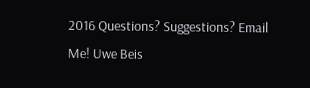2016 Questions? Suggestions? Email Me! Uwe Beis